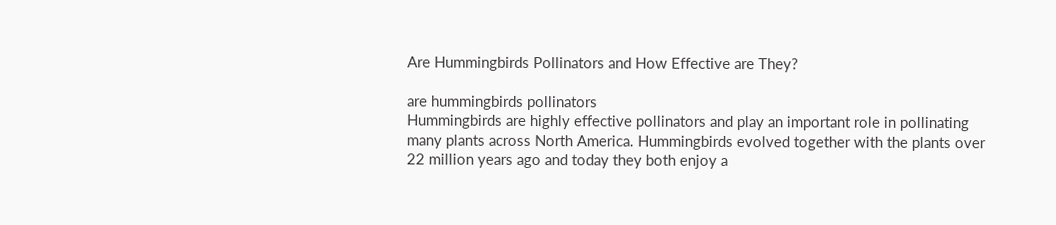Are Hummingbirds Pollinators and How Effective are They?

are hummingbirds pollinators
Hummingbirds are highly effective pollinators and play an important role in pollinating many plants across North America. Hummingbirds evolved together with the plants over 22 million years ago and today they both enjoy a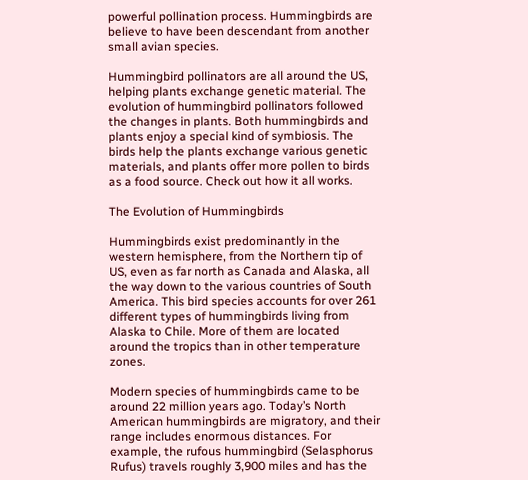powerful pollination process. Hummingbirds are believe to have been descendant from another small avian species.

Hummingbird pollinators are all around the US, helping plants exchange genetic material. The evolution of hummingbird pollinators followed the changes in plants. Both hummingbirds and plants enjoy a special kind of symbiosis. The birds help the plants exchange various genetic materials, and plants offer more pollen to birds as a food source. Check out how it all works.

The Evolution of Hummingbirds

Hummingbirds exist predominantly in the western hemisphere, from the Northern tip of US, even as far north as Canada and Alaska, all the way down to the various countries of South America. This bird species accounts for over 261 different types of hummingbirds living from Alaska to Chile. More of them are located around the tropics than in other temperature zones.

Modern species of hummingbirds came to be around 22 million years ago. Today’s North American hummingbirds are migratory, and their range includes enormous distances. For example, the rufous hummingbird (Selasphorus Rufus) travels roughly 3,900 miles and has the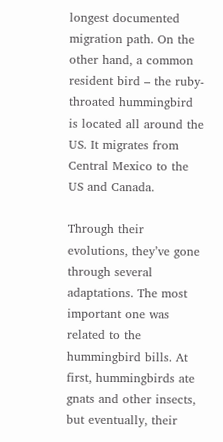longest documented migration path. On the other hand, a common resident bird – the ruby-throated hummingbird is located all around the US. It migrates from Central Mexico to the US and Canada.

Through their evolutions, they’ve gone through several adaptations. The most important one was related to the hummingbird bills. At first, hummingbirds ate gnats and other insects, but eventually, their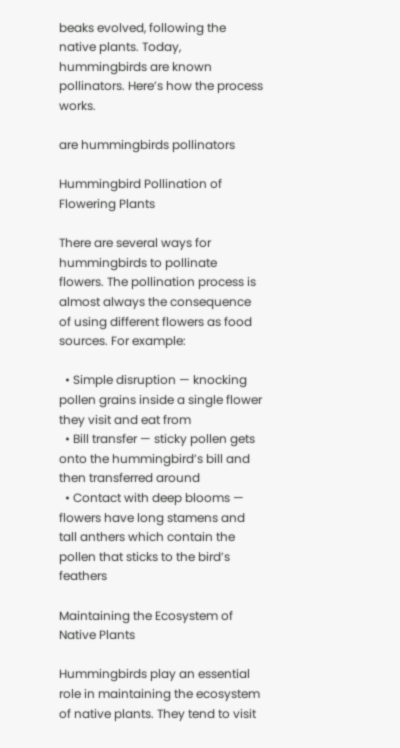beaks evolved, following the native plants. Today, hummingbirds are known pollinators. Here’s how the process works.

are hummingbirds pollinators

Hummingbird Pollination of Flowering Plants

There are several ways for hummingbirds to pollinate flowers. The pollination process is almost always the consequence of using different flowers as food sources. For example:

  • Simple disruption — knocking pollen grains inside a single flower they visit and eat from
  • Bill transfer — sticky pollen gets onto the hummingbird’s bill and then transferred around
  • Contact with deep blooms — flowers have long stamens and tall anthers which contain the pollen that sticks to the bird’s feathers

Maintaining the Ecosystem of Native Plants

Hummingbirds play an essential role in maintaining the ecosystem of native plants. They tend to visit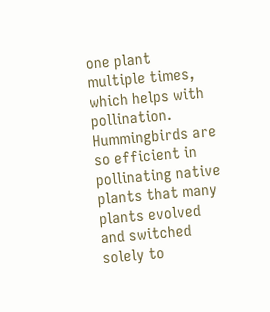one plant multiple times, which helps with pollination. Hummingbirds are so efficient in pollinating native plants that many plants evolved and switched solely to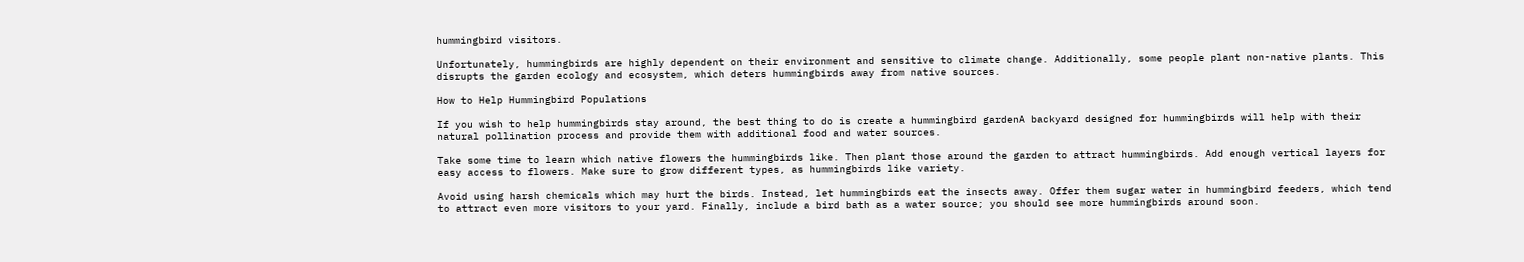hummingbird visitors.

Unfortunately, hummingbirds are highly dependent on their environment and sensitive to climate change. Additionally, some people plant non-native plants. This disrupts the garden ecology and ecosystem, which deters hummingbirds away from native sources.

How to Help Hummingbird Populations

If you wish to help hummingbirds stay around, the best thing to do is create a hummingbird gardenA backyard designed for hummingbirds will help with their natural pollination process and provide them with additional food and water sources.

Take some time to learn which native flowers the hummingbirds like. Then plant those around the garden to attract hummingbirds. Add enough vertical layers for easy access to flowers. Make sure to grow different types, as hummingbirds like variety.

Avoid using harsh chemicals which may hurt the birds. Instead, let hummingbirds eat the insects away. Offer them sugar water in hummingbird feeders, which tend to attract even more visitors to your yard. Finally, include a bird bath as a water source; you should see more hummingbirds around soon.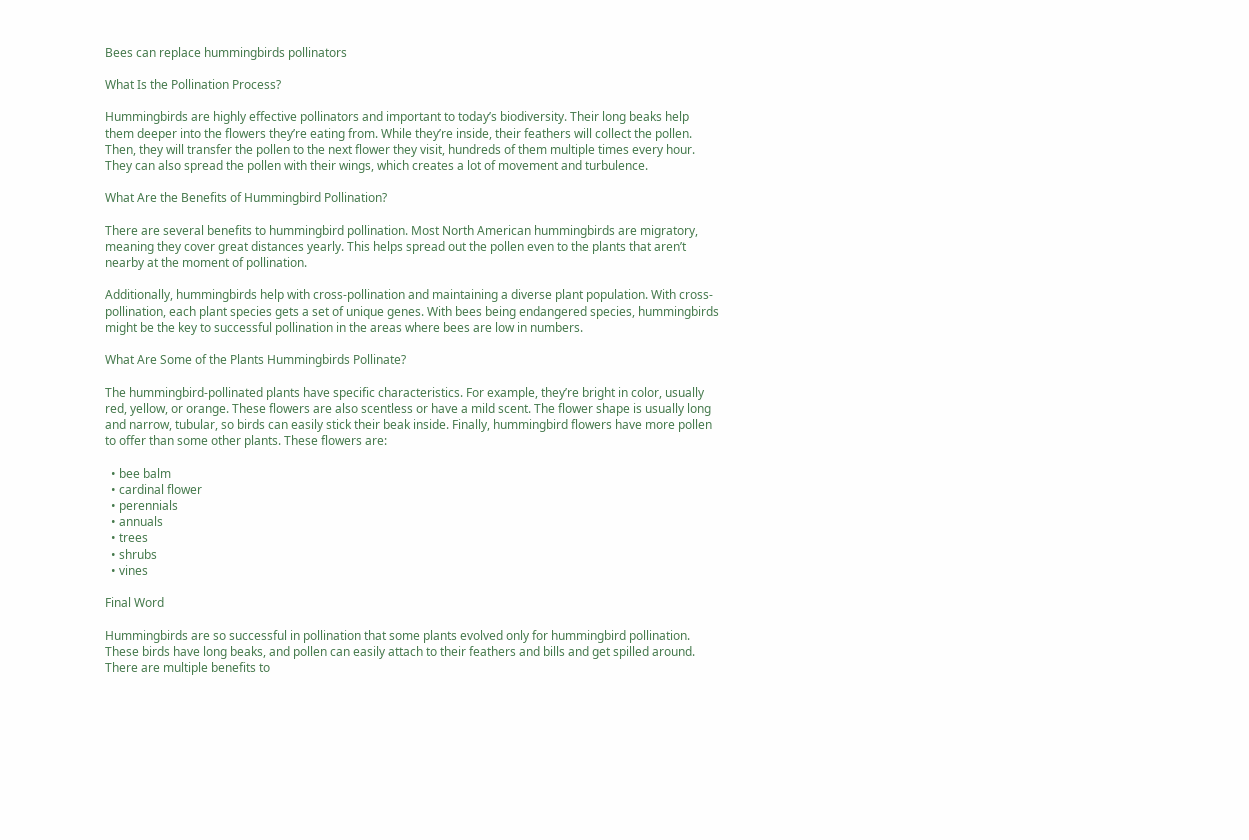Bees can replace hummingbirds pollinators

What Is the Pollination Process?

Hummingbirds are highly effective pollinators and important to today’s biodiversity. Their long beaks help them deeper into the flowers they’re eating from. While they’re inside, their feathers will collect the pollen. Then, they will transfer the pollen to the next flower they visit, hundreds of them multiple times every hour. They can also spread the pollen with their wings, which creates a lot of movement and turbulence.

What Are the Benefits of Hummingbird Pollination?

There are several benefits to hummingbird pollination. Most North American hummingbirds are migratory, meaning they cover great distances yearly. This helps spread out the pollen even to the plants that aren’t nearby at the moment of pollination.

Additionally, hummingbirds help with cross-pollination and maintaining a diverse plant population. With cross-pollination, each plant species gets a set of unique genes. With bees being endangered species, hummingbirds might be the key to successful pollination in the areas where bees are low in numbers.

What Are Some of the Plants Hummingbirds Pollinate?

The hummingbird-pollinated plants have specific characteristics. For example, they’re bright in color, usually red, yellow, or orange. These flowers are also scentless or have a mild scent. The flower shape is usually long and narrow, tubular, so birds can easily stick their beak inside. Finally, hummingbird flowers have more pollen to offer than some other plants. These flowers are:

  • bee balm
  • cardinal flower
  • perennials
  • annuals
  • trees
  • shrubs
  • vines

Final Word

Hummingbirds are so successful in pollination that some plants evolved only for hummingbird pollination. These birds have long beaks, and pollen can easily attach to their feathers and bills and get spilled around. There are multiple benefits to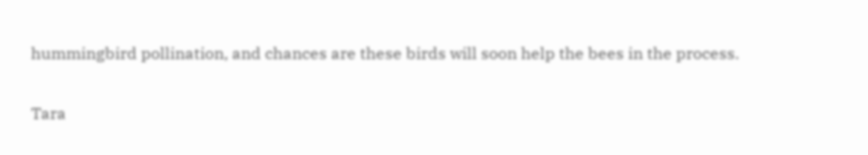hummingbird pollination, and chances are these birds will soon help the bees in the process.

Tara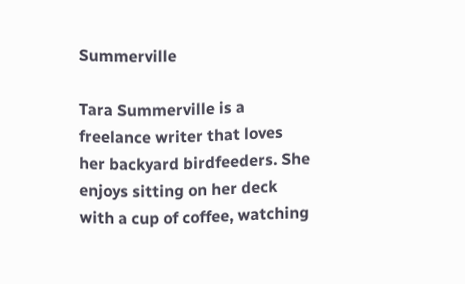Summerville

Tara Summerville is a freelance writer that loves her backyard birdfeeders. She enjoys sitting on her deck with a cup of coffee, watching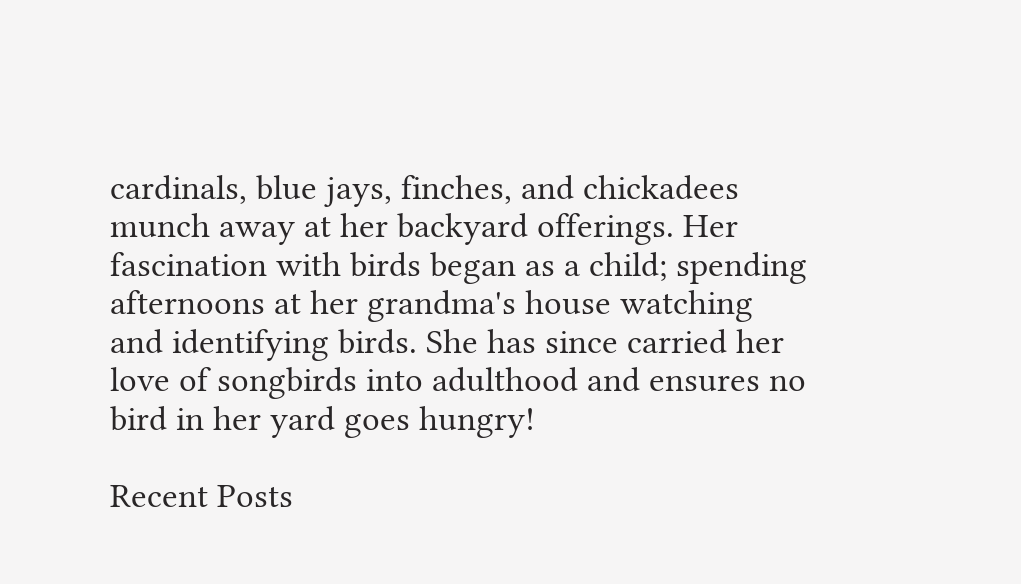cardinals, blue jays, finches, and chickadees munch away at her backyard offerings. Her fascination with birds began as a child; spending afternoons at her grandma's house watching and identifying birds. She has since carried her love of songbirds into adulthood and ensures no bird in her yard goes hungry!

Recent Posts